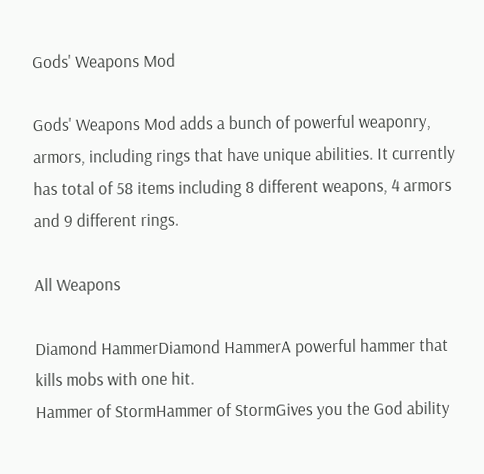Gods' Weapons Mod

Gods' Weapons Mod adds a bunch of powerful weaponry, armors, including rings that have unique abilities. It currently has total of 58 items including 8 different weapons, 4 armors and 9 different rings.

All Weapons

Diamond HammerDiamond HammerA powerful hammer that kills mobs with one hit.
Hammer of StormHammer of StormGives you the God ability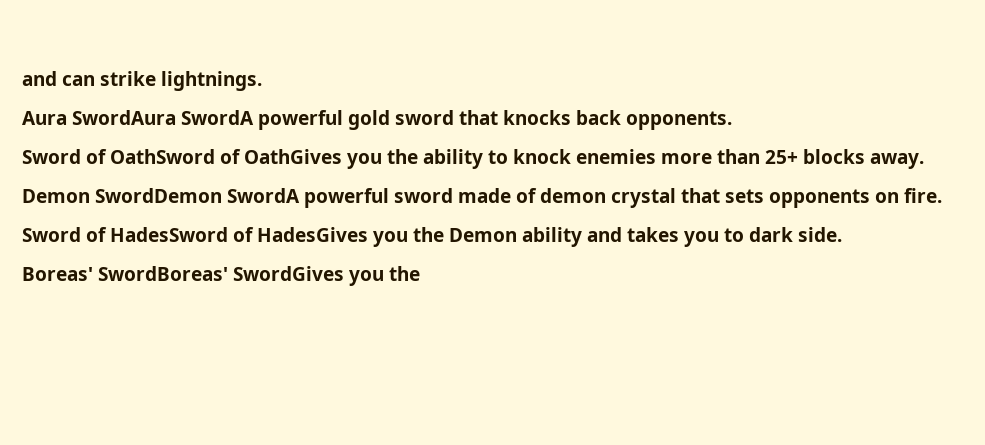and can strike lightnings.
Aura SwordAura SwordA powerful gold sword that knocks back opponents.
Sword of OathSword of OathGives you the ability to knock enemies more than 25+ blocks away.
Demon SwordDemon SwordA powerful sword made of demon crystal that sets opponents on fire.
Sword of HadesSword of HadesGives you the Demon ability and takes you to dark side.
Boreas' SwordBoreas' SwordGives you the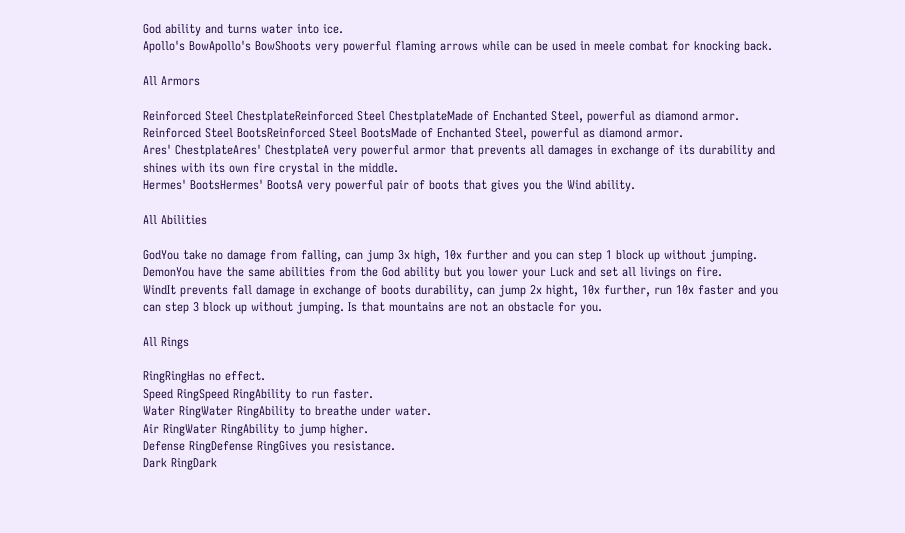God ability and turns water into ice.
Apollo's BowApollo's BowShoots very powerful flaming arrows while can be used in meele combat for knocking back.

All Armors

Reinforced Steel ChestplateReinforced Steel ChestplateMade of Enchanted Steel, powerful as diamond armor.
Reinforced Steel BootsReinforced Steel BootsMade of Enchanted Steel, powerful as diamond armor.
Ares' ChestplateAres' ChestplateA very powerful armor that prevents all damages in exchange of its durability and shines with its own fire crystal in the middle.
Hermes' BootsHermes' BootsA very powerful pair of boots that gives you the Wind ability.

All Abilities

GodYou take no damage from falling, can jump 3x high, 10x further and you can step 1 block up without jumping.
DemonYou have the same abilities from the God ability but you lower your Luck and set all livings on fire.
WindIt prevents fall damage in exchange of boots durability, can jump 2x hight, 10x further, run 10x faster and you can step 3 block up without jumping. Is that mountains are not an obstacle for you.

All Rings

RingRingHas no effect.
Speed RingSpeed RingAbility to run faster.
Water RingWater RingAbility to breathe under water.
Air RingWater RingAbility to jump higher.
Defense RingDefense RingGives you resistance.
Dark RingDark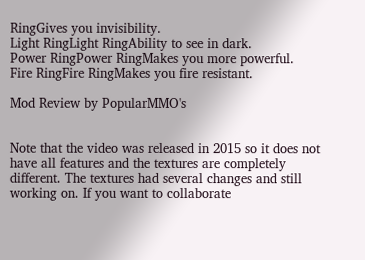RingGives you invisibility.
Light RingLight RingAbility to see in dark.
Power RingPower RingMakes you more powerful.
Fire RingFire RingMakes you fire resistant.

Mod Review by PopularMMO's


Note that the video was released in 2015 so it does not have all features and the textures are completely different. The textures had several changes and still working on. If you want to collaborate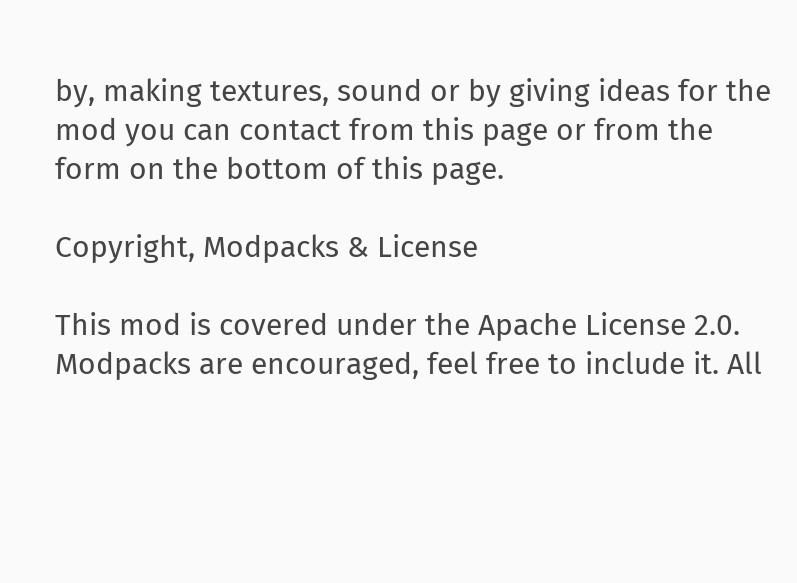by, making textures, sound or by giving ideas for the mod you can contact from this page or from the form on the bottom of this page.

Copyright, Modpacks & License

This mod is covered under the Apache License 2.0. Modpacks are encouraged, feel free to include it. All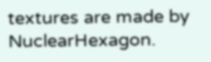textures are made by NuclearHexagon.